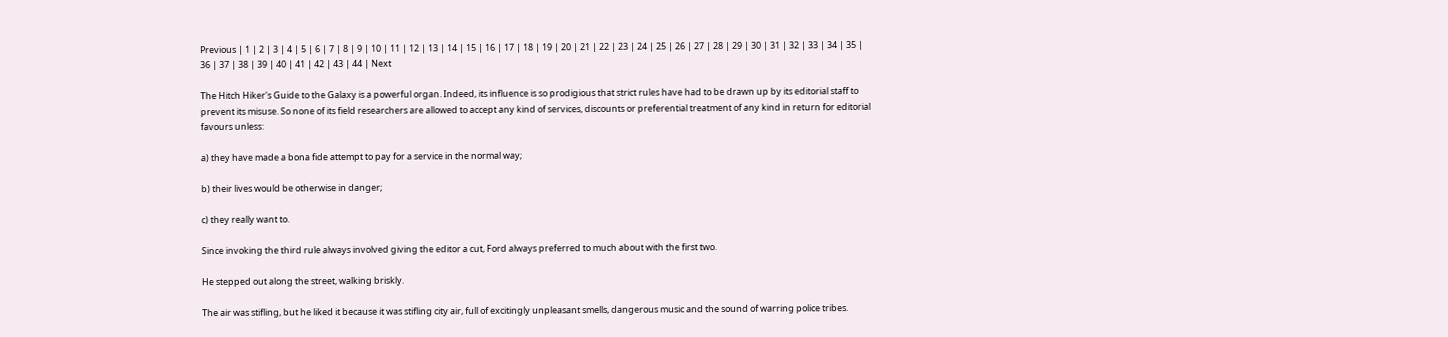Previous | 1 | 2 | 3 | 4 | 5 | 6 | 7 | 8 | 9 | 10 | 11 | 12 | 13 | 14 | 15 | 16 | 17 | 18 | 19 | 20 | 21 | 22 | 23 | 24 | 25 | 26 | 27 | 28 | 29 | 30 | 31 | 32 | 33 | 34 | 35 | 36 | 37 | 38 | 39 | 40 | 41 | 42 | 43 | 44 | Next

The Hitch Hiker's Guide to the Galaxy is a powerful organ. Indeed, its influence is so prodigious that strict rules have had to be drawn up by its editorial staff to prevent its misuse. So none of its field researchers are allowed to accept any kind of services, discounts or preferential treatment of any kind in return for editorial favours unless:

a) they have made a bona fide attempt to pay for a service in the normal way;

b) their lives would be otherwise in danger;

c) they really want to.

Since invoking the third rule always involved giving the editor a cut, Ford always preferred to much about with the first two.

He stepped out along the street, walking briskly.

The air was stifling, but he liked it because it was stifling city air, full of excitingly unpleasant smells, dangerous music and the sound of warring police tribes.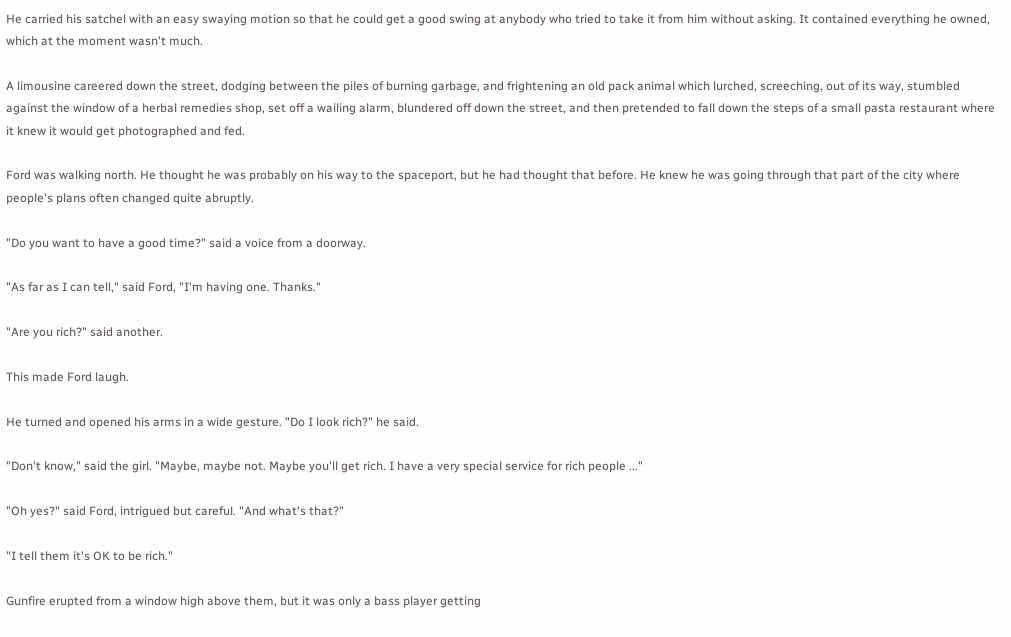He carried his satchel with an easy swaying motion so that he could get a good swing at anybody who tried to take it from him without asking. It contained everything he owned, which at the moment wasn't much.

A limousine careered down the street, dodging between the piles of burning garbage, and frightening an old pack animal which lurched, screeching, out of its way, stumbled against the window of a herbal remedies shop, set off a wailing alarm, blundered off down the street, and then pretended to fall down the steps of a small pasta restaurant where it knew it would get photographed and fed.

Ford was walking north. He thought he was probably on his way to the spaceport, but he had thought that before. He knew he was going through that part of the city where people's plans often changed quite abruptly.

"Do you want to have a good time?" said a voice from a doorway.

"As far as I can tell," said Ford, "I'm having one. Thanks."

"Are you rich?" said another.

This made Ford laugh.

He turned and opened his arms in a wide gesture. "Do I look rich?" he said.

"Don't know," said the girl. "Maybe, maybe not. Maybe you'll get rich. I have a very special service for rich people ..."

"Oh yes?" said Ford, intrigued but careful. "And what's that?"

"I tell them it's OK to be rich."

Gunfire erupted from a window high above them, but it was only a bass player getting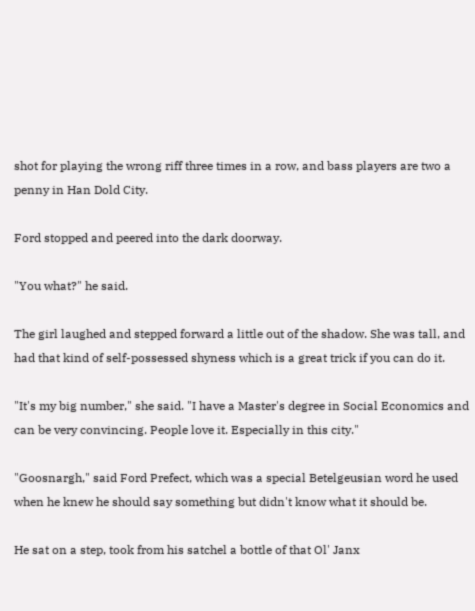shot for playing the wrong riff three times in a row, and bass players are two a penny in Han Dold City.

Ford stopped and peered into the dark doorway.

"You what?" he said.

The girl laughed and stepped forward a little out of the shadow. She was tall, and had that kind of self-possessed shyness which is a great trick if you can do it.

"It's my big number," she said. "I have a Master's degree in Social Economics and can be very convincing. People love it. Especially in this city."

"Goosnargh," said Ford Prefect, which was a special Betelgeusian word he used when he knew he should say something but didn't know what it should be.

He sat on a step, took from his satchel a bottle of that Ol' Janx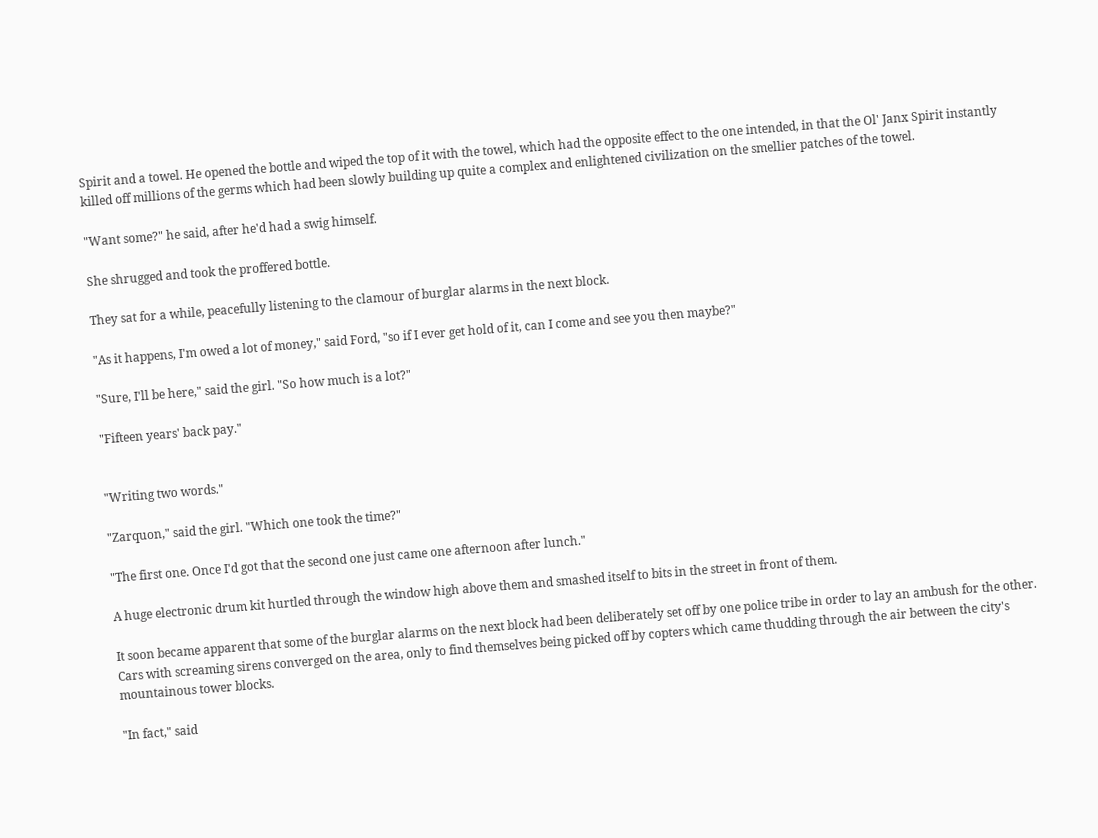Spirit and a towel. He opened the bottle and wiped the top of it with the towel, which had the opposite effect to the one intended, in that the Ol' Janx Spirit instantly killed off millions of the germs which had been slowly building up quite a complex and enlightened civilization on the smellier patches of the towel.

"Want some?" he said, after he'd had a swig himself.

She shrugged and took the proffered bottle.

They sat for a while, peacefully listening to the clamour of burglar alarms in the next block.

"As it happens, I'm owed a lot of money," said Ford, "so if I ever get hold of it, can I come and see you then maybe?"

"Sure, I'll be here," said the girl. "So how much is a lot?"

"Fifteen years' back pay."


"Writing two words."

"Zarquon," said the girl. "Which one took the time?"

"The first one. Once I'd got that the second one just came one afternoon after lunch."

A huge electronic drum kit hurtled through the window high above them and smashed itself to bits in the street in front of them.

It soon became apparent that some of the burglar alarms on the next block had been deliberately set off by one police tribe in order to lay an ambush for the other. Cars with screaming sirens converged on the area, only to find themselves being picked off by copters which came thudding through the air between the city's mountainous tower blocks.

"In fact," said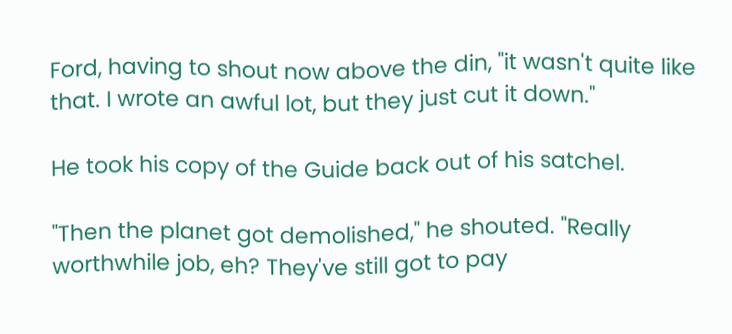Ford, having to shout now above the din, "it wasn't quite like that. I wrote an awful lot, but they just cut it down."

He took his copy of the Guide back out of his satchel.

"Then the planet got demolished," he shouted. "Really worthwhile job, eh? They've still got to pay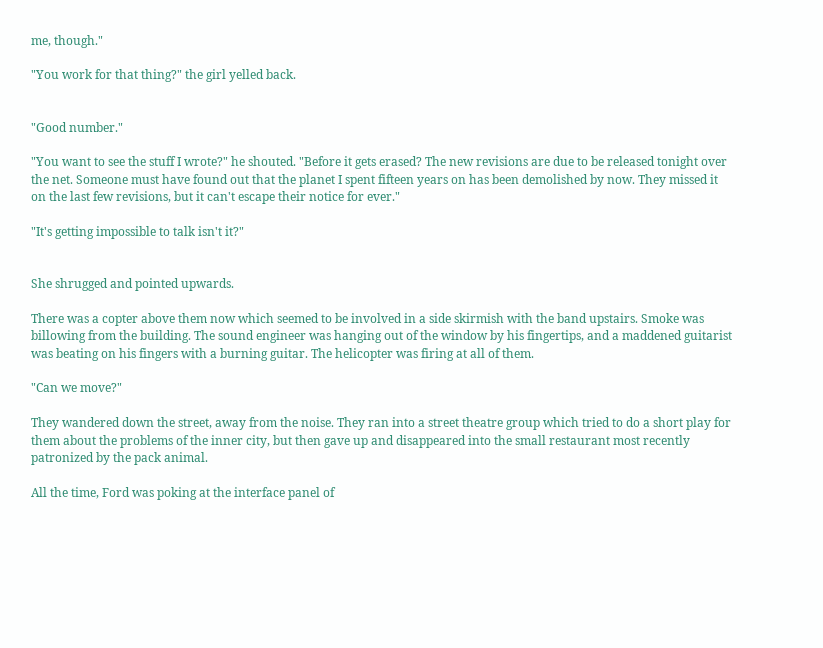me, though."

"You work for that thing?" the girl yelled back.


"Good number."

"You want to see the stuff I wrote?" he shouted. "Before it gets erased? The new revisions are due to be released tonight over the net. Someone must have found out that the planet I spent fifteen years on has been demolished by now. They missed it on the last few revisions, but it can't escape their notice for ever."

"It's getting impossible to talk isn't it?"


She shrugged and pointed upwards.

There was a copter above them now which seemed to be involved in a side skirmish with the band upstairs. Smoke was billowing from the building. The sound engineer was hanging out of the window by his fingertips, and a maddened guitarist was beating on his fingers with a burning guitar. The helicopter was firing at all of them.

"Can we move?"

They wandered down the street, away from the noise. They ran into a street theatre group which tried to do a short play for them about the problems of the inner city, but then gave up and disappeared into the small restaurant most recently patronized by the pack animal.

All the time, Ford was poking at the interface panel of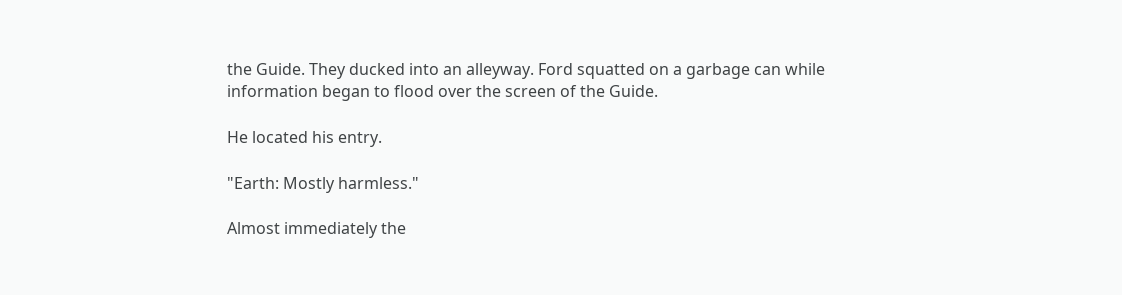the Guide. They ducked into an alleyway. Ford squatted on a garbage can while information began to flood over the screen of the Guide.

He located his entry.

"Earth: Mostly harmless."

Almost immediately the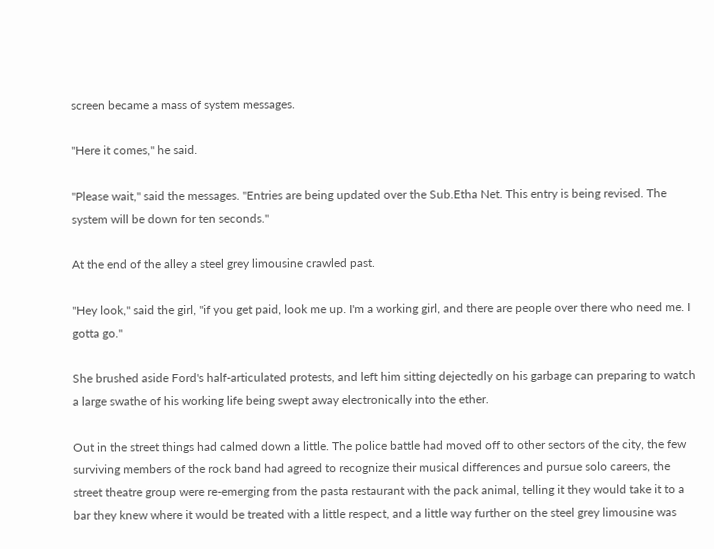screen became a mass of system messages.

"Here it comes," he said.

"Please wait," said the messages. "Entries are being updated over the Sub.Etha Net. This entry is being revised. The system will be down for ten seconds."

At the end of the alley a steel grey limousine crawled past.

"Hey look," said the girl, "if you get paid, look me up. I'm a working girl, and there are people over there who need me. I gotta go."

She brushed aside Ford's half-articulated protests, and left him sitting dejectedly on his garbage can preparing to watch a large swathe of his working life being swept away electronically into the ether.

Out in the street things had calmed down a little. The police battle had moved off to other sectors of the city, the few surviving members of the rock band had agreed to recognize their musical differences and pursue solo careers, the street theatre group were re-emerging from the pasta restaurant with the pack animal, telling it they would take it to a bar they knew where it would be treated with a little respect, and a little way further on the steel grey limousine was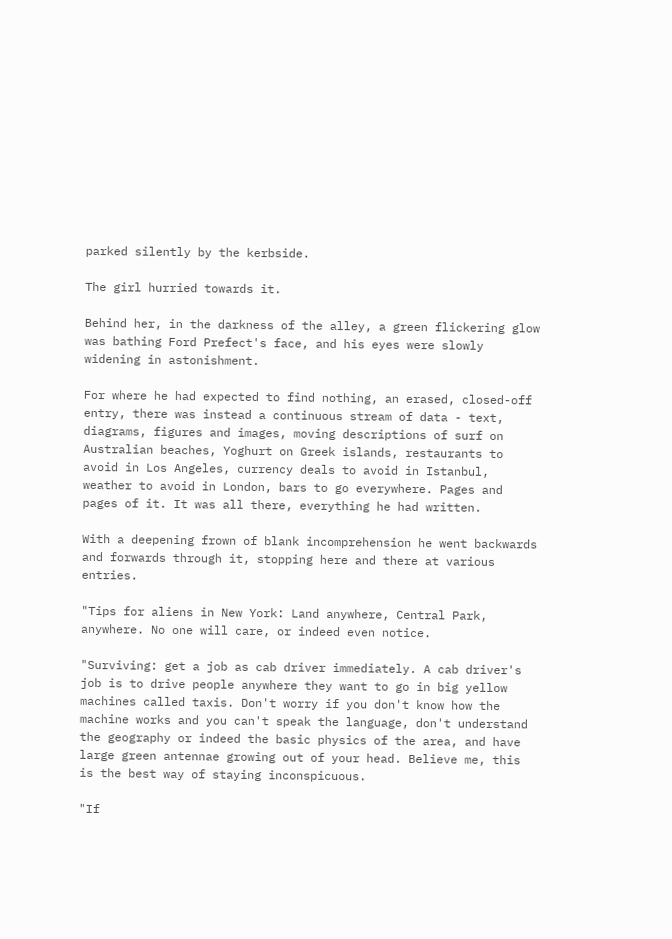parked silently by the kerbside.

The girl hurried towards it.

Behind her, in the darkness of the alley, a green flickering glow was bathing Ford Prefect's face, and his eyes were slowly widening in astonishment.

For where he had expected to find nothing, an erased, closed-off entry, there was instead a continuous stream of data - text, diagrams, figures and images, moving descriptions of surf on Australian beaches, Yoghurt on Greek islands, restaurants to avoid in Los Angeles, currency deals to avoid in Istanbul, weather to avoid in London, bars to go everywhere. Pages and pages of it. It was all there, everything he had written.

With a deepening frown of blank incomprehension he went backwards and forwards through it, stopping here and there at various entries.

"Tips for aliens in New York: Land anywhere, Central Park, anywhere. No one will care, or indeed even notice.

"Surviving: get a job as cab driver immediately. A cab driver's job is to drive people anywhere they want to go in big yellow machines called taxis. Don't worry if you don't know how the machine works and you can't speak the language, don't understand the geography or indeed the basic physics of the area, and have large green antennae growing out of your head. Believe me, this is the best way of staying inconspicuous.

"If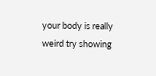your body is really weird try showing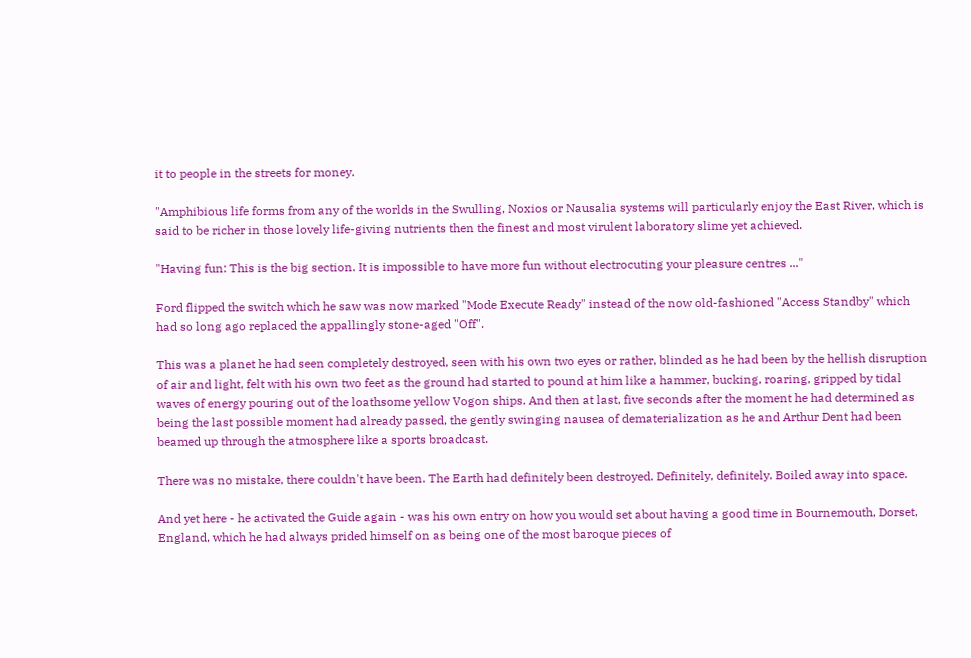it to people in the streets for money.

"Amphibious life forms from any of the worlds in the Swulling, Noxios or Nausalia systems will particularly enjoy the East River, which is said to be richer in those lovely life-giving nutrients then the finest and most virulent laboratory slime yet achieved.

"Having fun: This is the big section. It is impossible to have more fun without electrocuting your pleasure centres ..."

Ford flipped the switch which he saw was now marked "Mode Execute Ready" instead of the now old-fashioned "Access Standby" which had so long ago replaced the appallingly stone-aged "Off".

This was a planet he had seen completely destroyed, seen with his own two eyes or rather, blinded as he had been by the hellish disruption of air and light, felt with his own two feet as the ground had started to pound at him like a hammer, bucking, roaring, gripped by tidal waves of energy pouring out of the loathsome yellow Vogon ships. And then at last, five seconds after the moment he had determined as being the last possible moment had already passed, the gently swinging nausea of dematerialization as he and Arthur Dent had been beamed up through the atmosphere like a sports broadcast.

There was no mistake, there couldn't have been. The Earth had definitely been destroyed. Definitely, definitely. Boiled away into space.

And yet here - he activated the Guide again - was his own entry on how you would set about having a good time in Bournemouth, Dorset, England, which he had always prided himself on as being one of the most baroque pieces of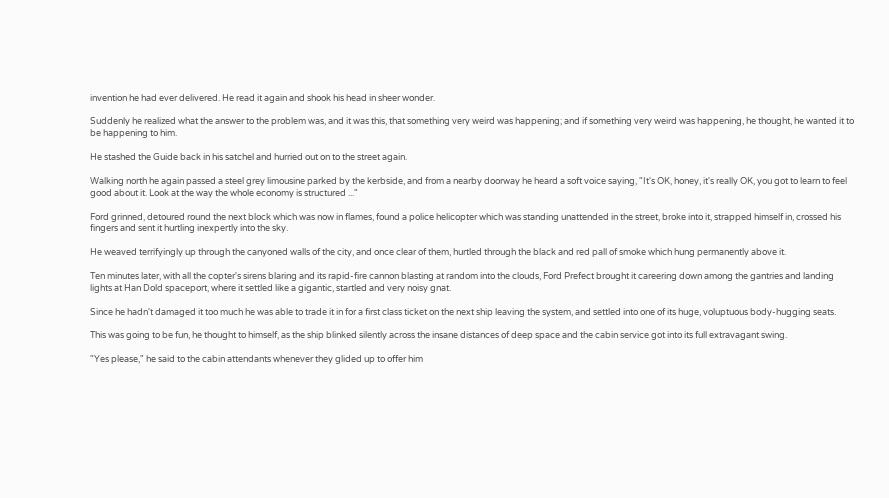invention he had ever delivered. He read it again and shook his head in sheer wonder.

Suddenly he realized what the answer to the problem was, and it was this, that something very weird was happening; and if something very weird was happening, he thought, he wanted it to be happening to him.

He stashed the Guide back in his satchel and hurried out on to the street again.

Walking north he again passed a steel grey limousine parked by the kerbside, and from a nearby doorway he heard a soft voice saying, "It's OK, honey, it's really OK, you got to learn to feel good about it. Look at the way the whole economy is structured ..."

Ford grinned, detoured round the next block which was now in flames, found a police helicopter which was standing unattended in the street, broke into it, strapped himself in, crossed his fingers and sent it hurtling inexpertly into the sky.

He weaved terrifyingly up through the canyoned walls of the city, and once clear of them, hurtled through the black and red pall of smoke which hung permanently above it.

Ten minutes later, with all the copter's sirens blaring and its rapid-fire cannon blasting at random into the clouds, Ford Prefect brought it careering down among the gantries and landing lights at Han Dold spaceport, where it settled like a gigantic, startled and very noisy gnat.

Since he hadn't damaged it too much he was able to trade it in for a first class ticket on the next ship leaving the system, and settled into one of its huge, voluptuous body-hugging seats.

This was going to be fun, he thought to himself, as the ship blinked silently across the insane distances of deep space and the cabin service got into its full extravagant swing.

"Yes please," he said to the cabin attendants whenever they glided up to offer him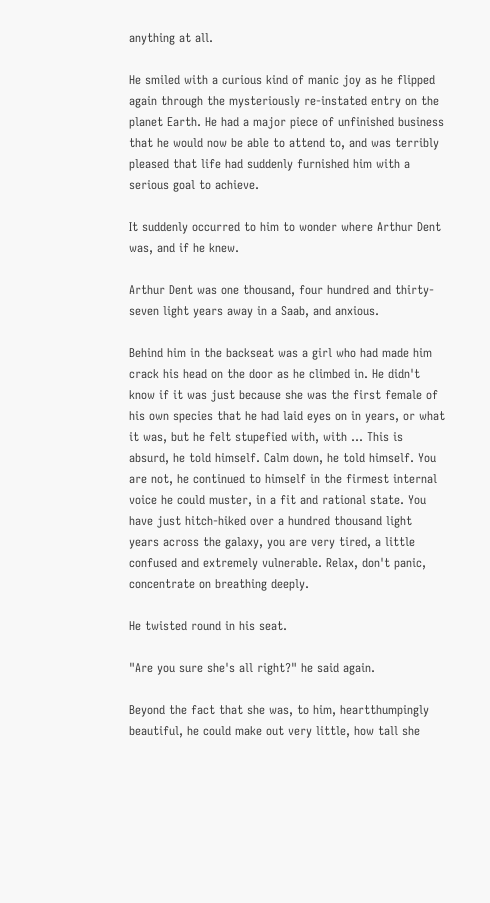anything at all.

He smiled with a curious kind of manic joy as he flipped again through the mysteriously re-instated entry on the planet Earth. He had a major piece of unfinished business that he would now be able to attend to, and was terribly pleased that life had suddenly furnished him with a serious goal to achieve.

It suddenly occurred to him to wonder where Arthur Dent was, and if he knew.

Arthur Dent was one thousand, four hundred and thirty-seven light years away in a Saab, and anxious.

Behind him in the backseat was a girl who had made him crack his head on the door as he climbed in. He didn't know if it was just because she was the first female of his own species that he had laid eyes on in years, or what it was, but he felt stupefied with, with ... This is absurd, he told himself. Calm down, he told himself. You are not, he continued to himself in the firmest internal voice he could muster, in a fit and rational state. You have just hitch-hiked over a hundred thousand light years across the galaxy, you are very tired, a little confused and extremely vulnerable. Relax, don't panic, concentrate on breathing deeply.

He twisted round in his seat.

"Are you sure she's all right?" he said again.

Beyond the fact that she was, to him, heartthumpingly beautiful, he could make out very little, how tall she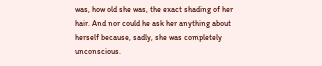was, how old she was, the exact shading of her hair. And nor could he ask her anything about herself because, sadly, she was completely unconscious.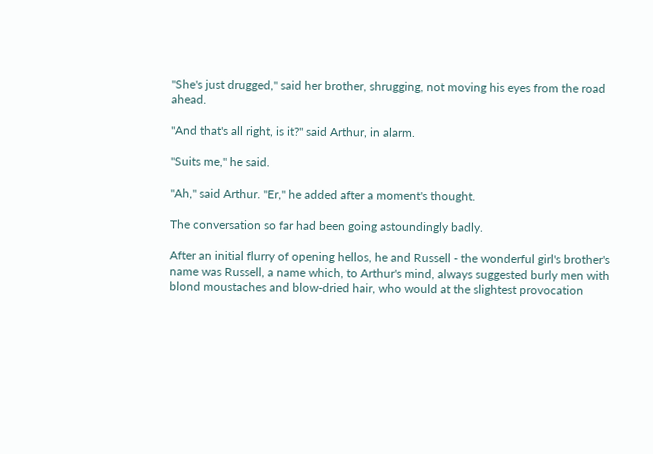"She's just drugged," said her brother, shrugging, not moving his eyes from the road ahead.

"And that's all right, is it?" said Arthur, in alarm.

"Suits me," he said.

"Ah," said Arthur. "Er," he added after a moment's thought.

The conversation so far had been going astoundingly badly.

After an initial flurry of opening hellos, he and Russell - the wonderful girl's brother's name was Russell, a name which, to Arthur's mind, always suggested burly men with blond moustaches and blow-dried hair, who would at the slightest provocation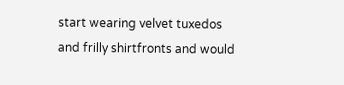start wearing velvet tuxedos and frilly shirtfronts and would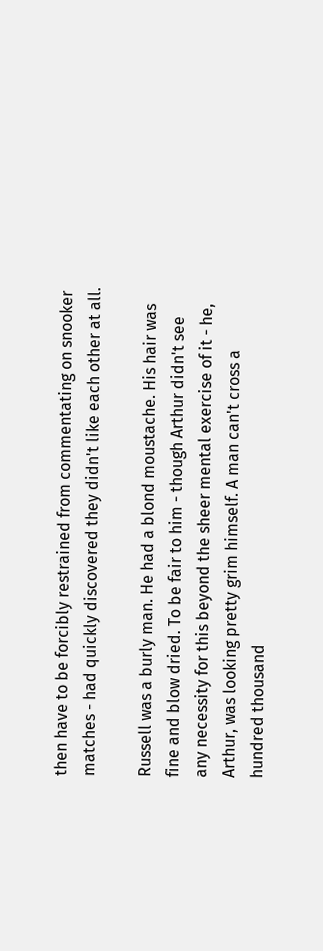then have to be forcibly restrained from commentating on snooker matches - had quickly discovered they didn't like each other at all.

Russell was a burly man. He had a blond moustache. His hair was fine and blow dried. To be fair to him - though Arthur didn't see any necessity for this beyond the sheer mental exercise of it - he, Arthur, was looking pretty grim himself. A man can't cross a hundred thousand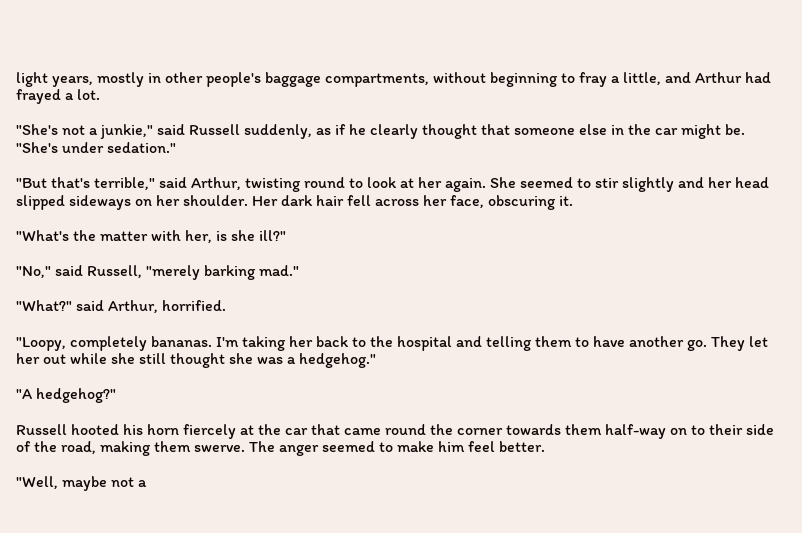light years, mostly in other people's baggage compartments, without beginning to fray a little, and Arthur had frayed a lot.

"She's not a junkie," said Russell suddenly, as if he clearly thought that someone else in the car might be. "She's under sedation."

"But that's terrible," said Arthur, twisting round to look at her again. She seemed to stir slightly and her head slipped sideways on her shoulder. Her dark hair fell across her face, obscuring it.

"What's the matter with her, is she ill?"

"No," said Russell, "merely barking mad."

"What?" said Arthur, horrified.

"Loopy, completely bananas. I'm taking her back to the hospital and telling them to have another go. They let her out while she still thought she was a hedgehog."

"A hedgehog?"

Russell hooted his horn fiercely at the car that came round the corner towards them half-way on to their side of the road, making them swerve. The anger seemed to make him feel better.

"Well, maybe not a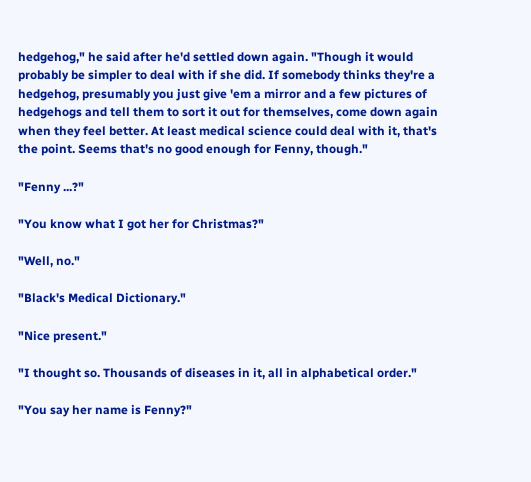hedgehog," he said after he'd settled down again. "Though it would probably be simpler to deal with if she did. If somebody thinks they're a hedgehog, presumably you just give 'em a mirror and a few pictures of hedgehogs and tell them to sort it out for themselves, come down again when they feel better. At least medical science could deal with it, that's the point. Seems that's no good enough for Fenny, though."

"Fenny ...?"

"You know what I got her for Christmas?"

"Well, no."

"Black's Medical Dictionary."

"Nice present."

"I thought so. Thousands of diseases in it, all in alphabetical order."

"You say her name is Fenny?"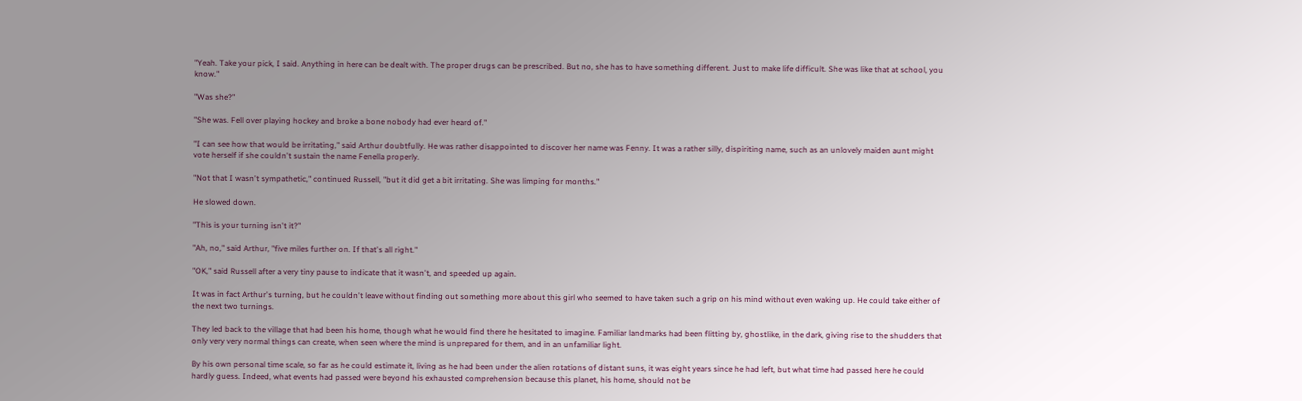"Yeah. Take your pick, I said. Anything in here can be dealt with. The proper drugs can be prescribed. But no, she has to have something different. Just to make life difficult. She was like that at school, you know."

"Was she?"

"She was. Fell over playing hockey and broke a bone nobody had ever heard of."

"I can see how that would be irritating," said Arthur doubtfully. He was rather disappointed to discover her name was Fenny. It was a rather silly, dispiriting name, such as an unlovely maiden aunt might vote herself if she couldn't sustain the name Fenella properly.

"Not that I wasn't sympathetic," continued Russell, "but it did get a bit irritating. She was limping for months."

He slowed down.

"This is your turning isn't it?"

"Ah, no," said Arthur, "five miles further on. If that's all right."

"OK," said Russell after a very tiny pause to indicate that it wasn't, and speeded up again.

It was in fact Arthur's turning, but he couldn't leave without finding out something more about this girl who seemed to have taken such a grip on his mind without even waking up. He could take either of the next two turnings.

They led back to the village that had been his home, though what he would find there he hesitated to imagine. Familiar landmarks had been flitting by, ghostlike, in the dark, giving rise to the shudders that only very very normal things can create, when seen where the mind is unprepared for them, and in an unfamiliar light.

By his own personal time scale, so far as he could estimate it, living as he had been under the alien rotations of distant suns, it was eight years since he had left, but what time had passed here he could hardly guess. Indeed, what events had passed were beyond his exhausted comprehension because this planet, his home, should not be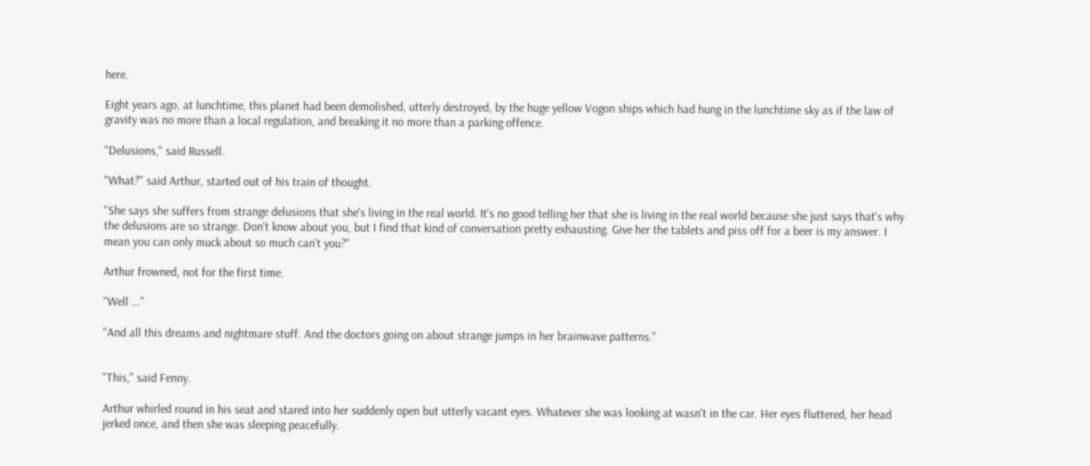here.

Eight years ago, at lunchtime, this planet had been demolished, utterly destroyed, by the huge yellow Vogon ships which had hung in the lunchtime sky as if the law of gravity was no more than a local regulation, and breaking it no more than a parking offence.

"Delusions," said Russell.

"What?" said Arthur, started out of his train of thought.

"She says she suffers from strange delusions that she's living in the real world. It's no good telling her that she is living in the real world because she just says that's why the delusions are so strange. Don't know about you, but I find that kind of conversation pretty exhausting. Give her the tablets and piss off for a beer is my answer. I mean you can only muck about so much can't you?"

Arthur frowned, not for the first time.

"Well ..."

"And all this dreams and nightmare stuff. And the doctors going on about strange jumps in her brainwave patterns."


"This," said Fenny.

Arthur whirled round in his seat and stared into her suddenly open but utterly vacant eyes. Whatever she was looking at wasn't in the car. Her eyes fluttered, her head jerked once, and then she was sleeping peacefully.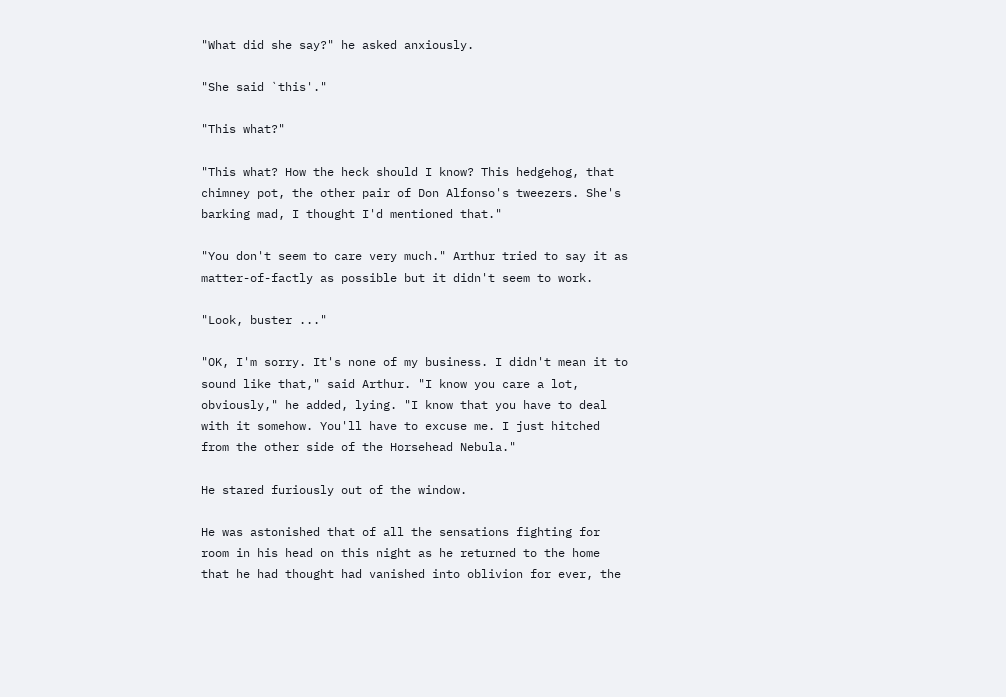"What did she say?" he asked anxiously.

"She said `this'."

"This what?"

"This what? How the heck should I know? This hedgehog, that chimney pot, the other pair of Don Alfonso's tweezers. She's barking mad, I thought I'd mentioned that."

"You don't seem to care very much." Arthur tried to say it as matter-of-factly as possible but it didn't seem to work.

"Look, buster ..."

"OK, I'm sorry. It's none of my business. I didn't mean it to sound like that," said Arthur. "I know you care a lot, obviously," he added, lying. "I know that you have to deal with it somehow. You'll have to excuse me. I just hitched from the other side of the Horsehead Nebula."

He stared furiously out of the window.

He was astonished that of all the sensations fighting for room in his head on this night as he returned to the home that he had thought had vanished into oblivion for ever, the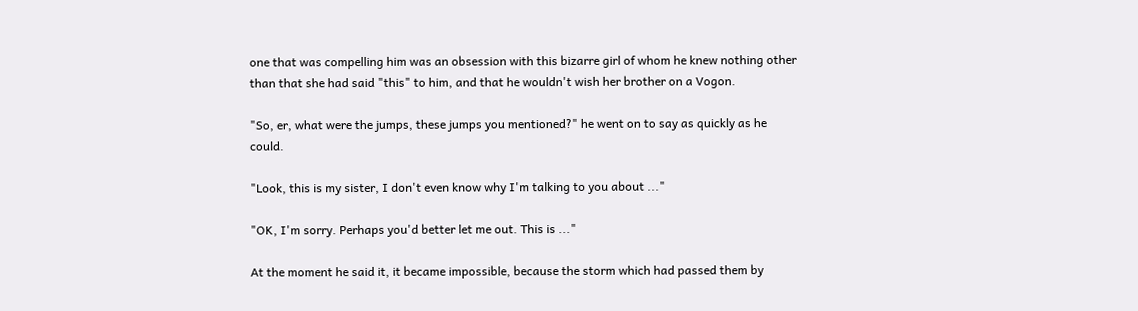one that was compelling him was an obsession with this bizarre girl of whom he knew nothing other than that she had said "this" to him, and that he wouldn't wish her brother on a Vogon.

"So, er, what were the jumps, these jumps you mentioned?" he went on to say as quickly as he could.

"Look, this is my sister, I don't even know why I'm talking to you about ..."

"OK, I'm sorry. Perhaps you'd better let me out. This is ..."

At the moment he said it, it became impossible, because the storm which had passed them by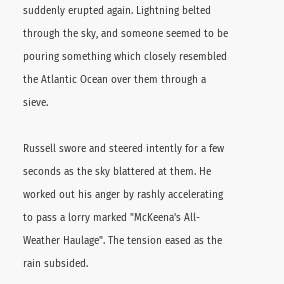suddenly erupted again. Lightning belted through the sky, and someone seemed to be pouring something which closely resembled the Atlantic Ocean over them through a sieve.

Russell swore and steered intently for a few seconds as the sky blattered at them. He worked out his anger by rashly accelerating to pass a lorry marked "McKeena's All-Weather Haulage". The tension eased as the rain subsided.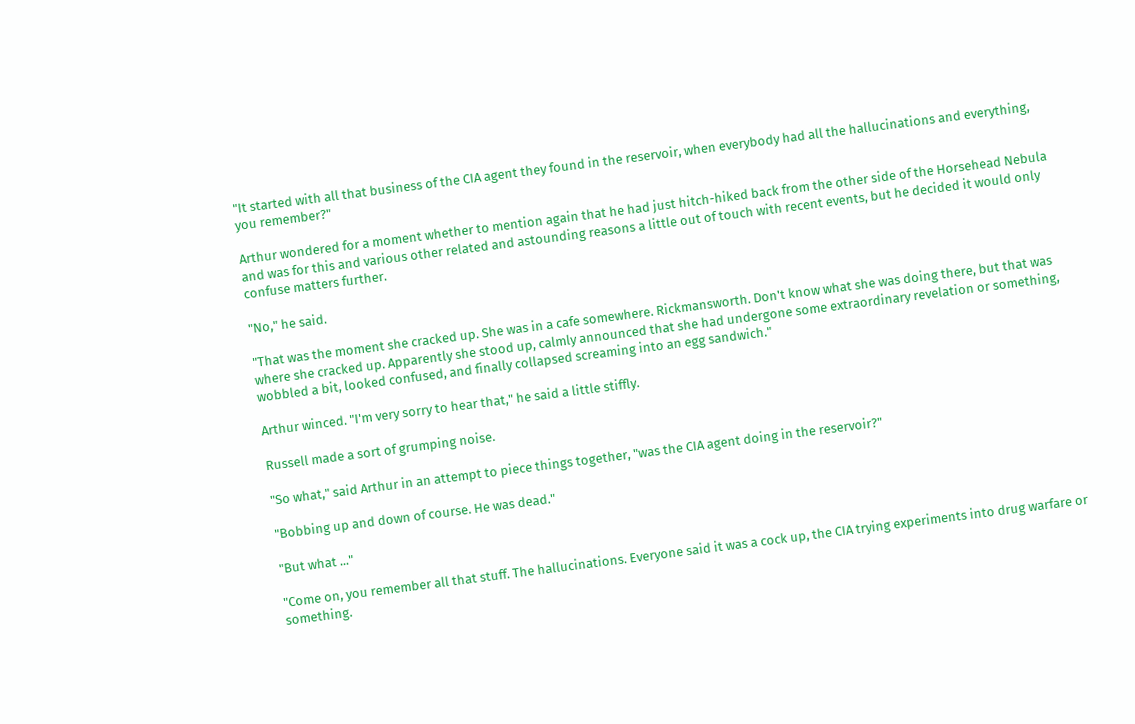"It started with all that business of the CIA agent they found in the reservoir, when everybody had all the hallucinations and everything, you remember?"

Arthur wondered for a moment whether to mention again that he had just hitch-hiked back from the other side of the Horsehead Nebula and was for this and various other related and astounding reasons a little out of touch with recent events, but he decided it would only confuse matters further.

"No," he said.

"That was the moment she cracked up. She was in a cafe somewhere. Rickmansworth. Don't know what she was doing there, but that was where she cracked up. Apparently she stood up, calmly announced that she had undergone some extraordinary revelation or something, wobbled a bit, looked confused, and finally collapsed screaming into an egg sandwich."

Arthur winced. "I'm very sorry to hear that," he said a little stiffly.

Russell made a sort of grumping noise.

"So what," said Arthur in an attempt to piece things together, "was the CIA agent doing in the reservoir?"

"Bobbing up and down of course. He was dead."

"But what ..."

"Come on, you remember all that stuff. The hallucinations. Everyone said it was a cock up, the CIA trying experiments into drug warfare or something.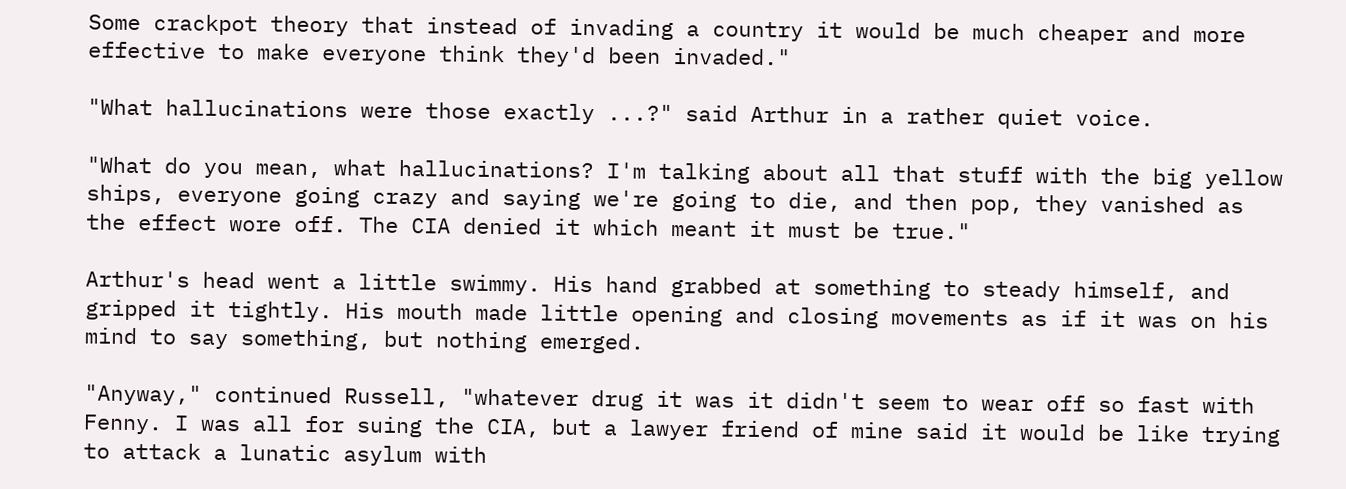Some crackpot theory that instead of invading a country it would be much cheaper and more effective to make everyone think they'd been invaded."

"What hallucinations were those exactly ...?" said Arthur in a rather quiet voice.

"What do you mean, what hallucinations? I'm talking about all that stuff with the big yellow ships, everyone going crazy and saying we're going to die, and then pop, they vanished as the effect wore off. The CIA denied it which meant it must be true."

Arthur's head went a little swimmy. His hand grabbed at something to steady himself, and gripped it tightly. His mouth made little opening and closing movements as if it was on his mind to say something, but nothing emerged.

"Anyway," continued Russell, "whatever drug it was it didn't seem to wear off so fast with Fenny. I was all for suing the CIA, but a lawyer friend of mine said it would be like trying to attack a lunatic asylum with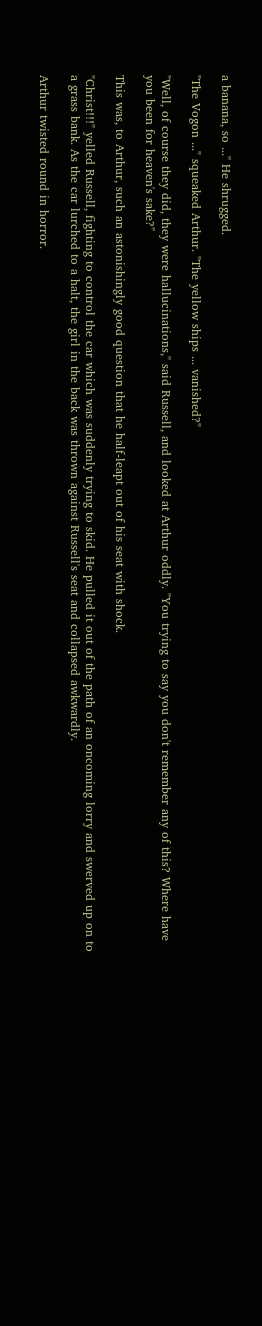a banana, so ..." He shrugged.

"The Vogon ..." squeaked Arthur. "The yellow ships ... vanished?"

"Well, of course they did, they were hallucinations," said Russell, and looked at Arthur oddly. "You trying to say you don't remember any of this? Where have you been for heaven's sake?"

This was, to Arthur, such an astonishingly good question that he half-leapt out of his seat with shock.

"Christ!!!" yelled Russell, fighting to control the car which was suddenly trying to skid. He pulled it out of the path of an oncoming lorry and swerved up on to a grass bank. As the car lurched to a halt, the girl in the back was thrown against Russell's seat and collapsed awkwardly.

Arthur twisted round in horror.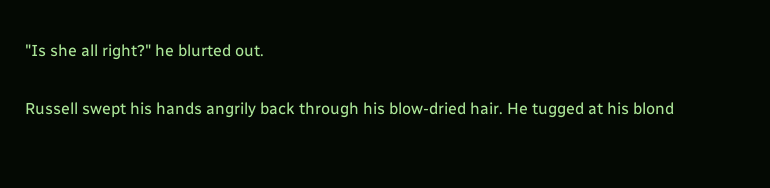"Is she all right?" he blurted out.

Russell swept his hands angrily back through his blow-dried hair. He tugged at his blond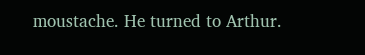moustache. He turned to Arthur.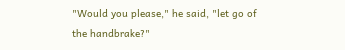"Would you please," he said, "let go of the handbrake?"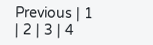Previous | 1 | 2 | 3 | 4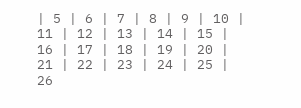| 5 | 6 | 7 | 8 | 9 | 10 | 11 | 12 | 13 | 14 | 15 | 16 | 17 | 18 | 19 | 20 | 21 | 22 | 23 | 24 | 25 | 26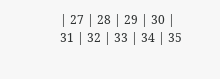| 27 | 28 | 29 | 30 | 31 | 32 | 33 | 34 | 35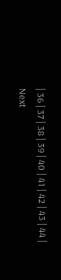| 36 | 37 | 38 | 39 | 40 | 41 | 42 | 43 | 44 | Next